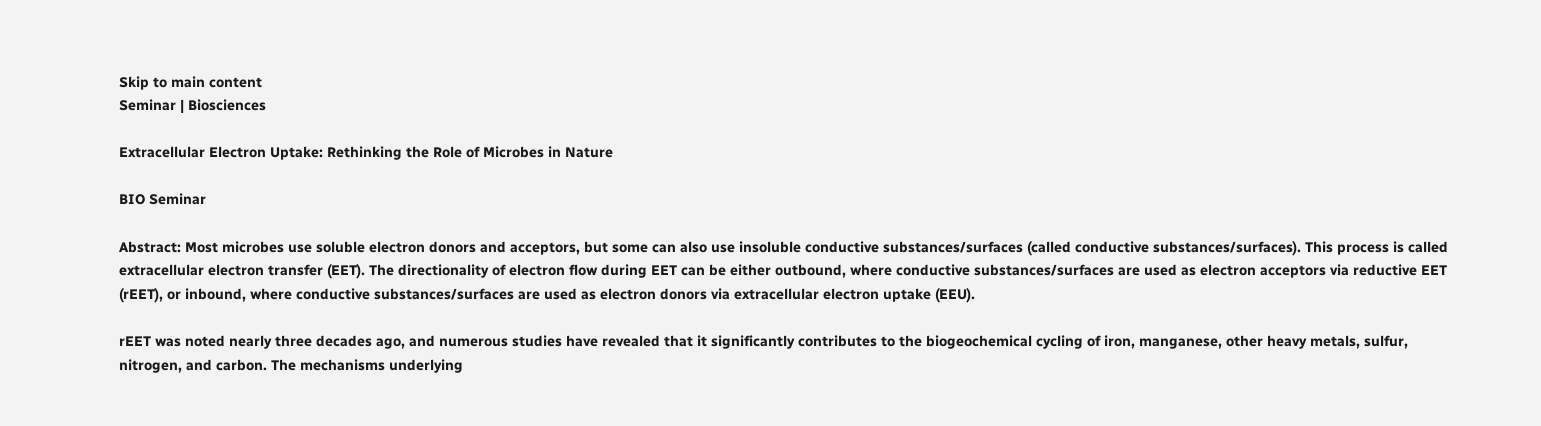Skip to main content
Seminar | Biosciences

Extracellular Electron Uptake: Rethinking the Role of Microbes in Nature

BIO Seminar

Abstract: Most microbes use soluble electron donors and acceptors, but some can also use insoluble conductive substances/surfaces (called conductive substances/surfaces). This process is called extracellular electron transfer (EET). The directionality of electron flow during EET can be either outbound, where conductive substances/surfaces are used as electron acceptors via reductive EET (rEET), or inbound, where conductive substances/surfaces are used as electron donors via extracellular electron uptake (EEU).

rEET was noted nearly three decades ago, and numerous studies have revealed that it significantly contributes to the biogeochemical cycling of iron, manganese, other heavy metals, sulfur, nitrogen, and carbon. The mechanisms underlying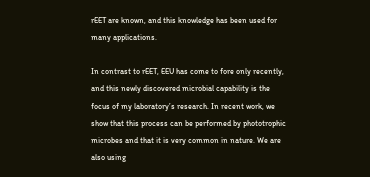rEET are known, and this knowledge has been used for many applications.

In contrast to rEET, EEU has come to fore only recently, and this newly discovered microbial capability is the focus of my laboratory’s research. In recent work, we show that this process can be performed by phototrophic microbes and that it is very common in nature. We are also using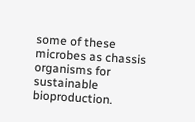some of these microbes as chassis organisms for sustainable bioproduction.